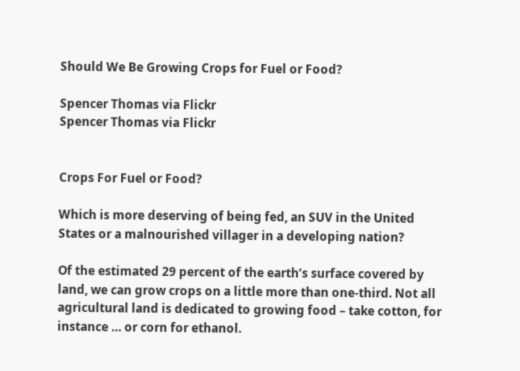Should We Be Growing Crops for Fuel or Food?

Spencer Thomas via Flickr
Spencer Thomas via Flickr


Crops For Fuel or Food?

Which is more deserving of being fed, an SUV in the United States or a malnourished villager in a developing nation?

Of the estimated 29 percent of the earth’s surface covered by land, we can grow crops on a little more than one-third. Not all agricultural land is dedicated to growing food – take cotton, for instance … or corn for ethanol.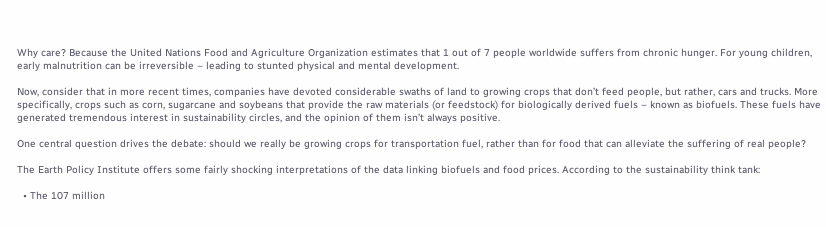Why care? Because the United Nations Food and Agriculture Organization estimates that 1 out of 7 people worldwide suffers from chronic hunger. For young children, early malnutrition can be irreversible – leading to stunted physical and mental development.

Now, consider that in more recent times, companies have devoted considerable swaths of land to growing crops that don’t feed people, but rather, cars and trucks. More specifically, crops such as corn, sugarcane and soybeans that provide the raw materials (or feedstock) for biologically derived fuels – known as biofuels. These fuels have generated tremendous interest in sustainability circles, and the opinion of them isn’t always positive.

One central question drives the debate: should we really be growing crops for transportation fuel, rather than for food that can alleviate the suffering of real people?

The Earth Policy Institute offers some fairly shocking interpretations of the data linking biofuels and food prices. According to the sustainability think tank:

  • The 107 million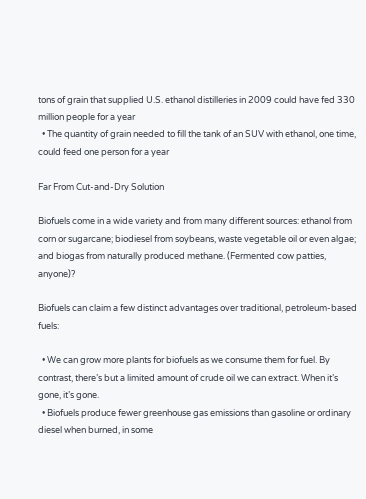tons of grain that supplied U.S. ethanol distilleries in 2009 could have fed 330 million people for a year
  • The quantity of grain needed to fill the tank of an SUV with ethanol, one time, could feed one person for a year

Far From Cut-and-Dry Solution

Biofuels come in a wide variety and from many different sources: ethanol from corn or sugarcane; biodiesel from soybeans, waste vegetable oil or even algae; and biogas from naturally produced methane. (Fermented cow patties, anyone)?

Biofuels can claim a few distinct advantages over traditional, petroleum-based fuels:

  • We can grow more plants for biofuels as we consume them for fuel. By contrast, there’s but a limited amount of crude oil we can extract. When it’s gone, it’s gone.
  • Biofuels produce fewer greenhouse gas emissions than gasoline or ordinary diesel when burned, in some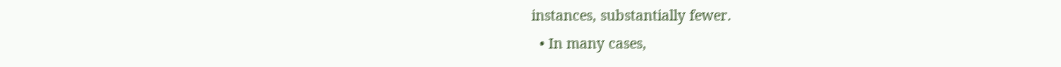instances, substantially fewer.
  • In many cases,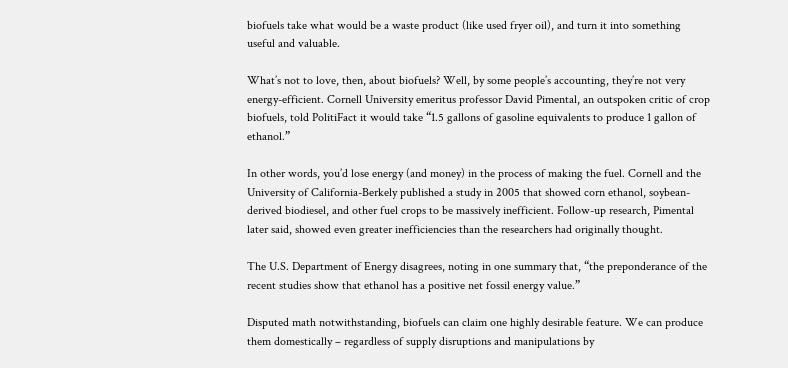biofuels take what would be a waste product (like used fryer oil), and turn it into something useful and valuable.

What’s not to love, then, about biofuels? Well, by some people’s accounting, they’re not very energy-efficient. Cornell University emeritus professor David Pimental, an outspoken critic of crop biofuels, told PolitiFact it would take “1.5 gallons of gasoline equivalents to produce 1 gallon of ethanol.”

In other words, you’d lose energy (and money) in the process of making the fuel. Cornell and the University of California-Berkely published a study in 2005 that showed corn ethanol, soybean-derived biodiesel, and other fuel crops to be massively inefficient. Follow-up research, Pimental later said, showed even greater inefficiencies than the researchers had originally thought.

The U.S. Department of Energy disagrees, noting in one summary that, “the preponderance of the recent studies show that ethanol has a positive net fossil energy value.”

Disputed math notwithstanding, biofuels can claim one highly desirable feature. We can produce them domestically – regardless of supply disruptions and manipulations by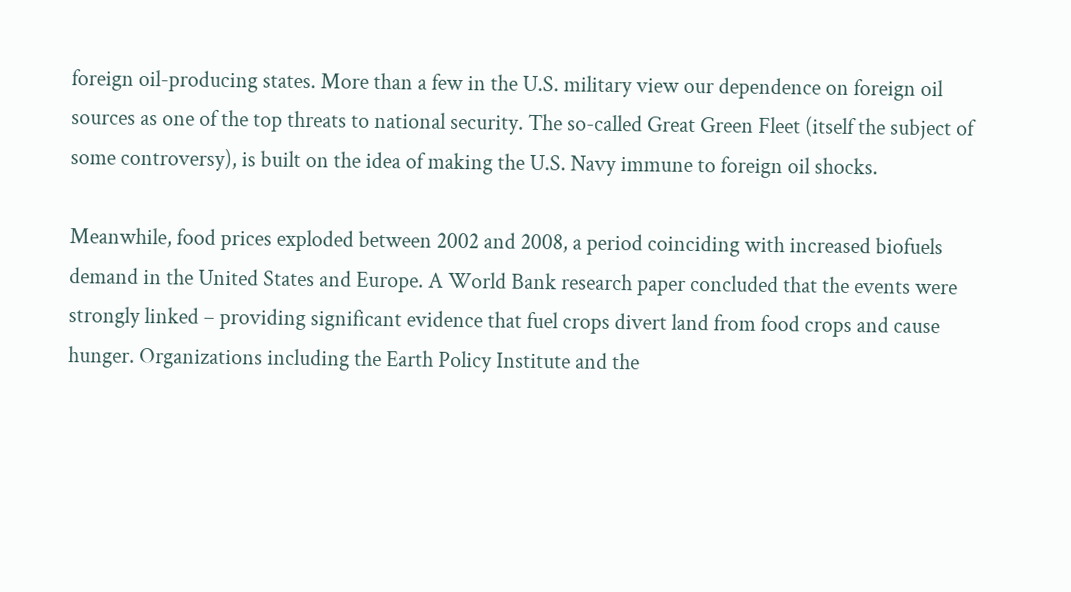foreign oil-producing states. More than a few in the U.S. military view our dependence on foreign oil sources as one of the top threats to national security. The so-called Great Green Fleet (itself the subject of some controversy), is built on the idea of making the U.S. Navy immune to foreign oil shocks.

Meanwhile, food prices exploded between 2002 and 2008, a period coinciding with increased biofuels demand in the United States and Europe. A World Bank research paper concluded that the events were strongly linked – providing significant evidence that fuel crops divert land from food crops and cause hunger. Organizations including the Earth Policy Institute and the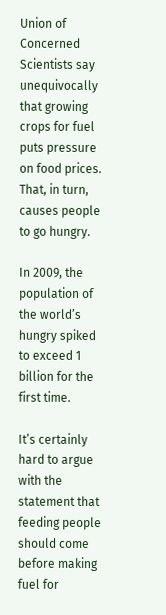Union of Concerned Scientists say unequivocally that growing crops for fuel puts pressure on food prices. That, in turn, causes people to go hungry.

In 2009, the population of the world’s hungry spiked to exceed 1 billion for the first time.

It’s certainly hard to argue with the statement that feeding people should come before making fuel for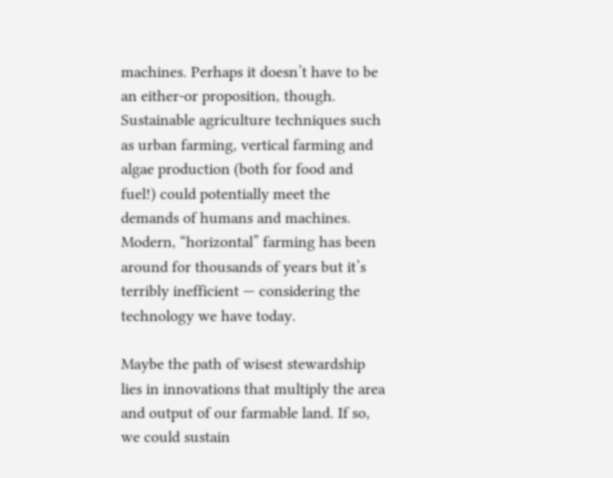machines. Perhaps it doesn’t have to be an either-or proposition, though. Sustainable agriculture techniques such as urban farming, vertical farming and algae production (both for food and fuel!) could potentially meet the demands of humans and machines. Modern, “horizontal” farming has been around for thousands of years but it’s terribly inefficient — considering the technology we have today.

Maybe the path of wisest stewardship lies in innovations that multiply the area and output of our farmable land. If so, we could sustain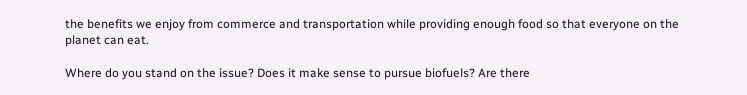the benefits we enjoy from commerce and transportation while providing enough food so that everyone on the planet can eat.

Where do you stand on the issue? Does it make sense to pursue biofuels? Are there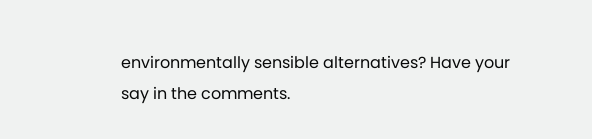environmentally sensible alternatives? Have your say in the comments.